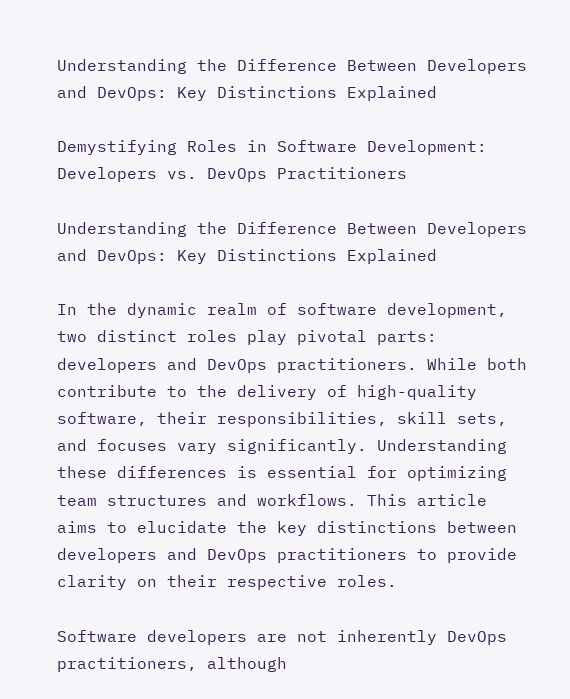Understanding the Difference Between Developers and DevOps: Key Distinctions Explained

Demystifying Roles in Software Development: Developers vs. DevOps Practitioners

Understanding the Difference Between Developers and DevOps: Key Distinctions Explained

In the dynamic realm of software development, two distinct roles play pivotal parts: developers and DevOps practitioners. While both contribute to the delivery of high-quality software, their responsibilities, skill sets, and focuses vary significantly. Understanding these differences is essential for optimizing team structures and workflows. This article aims to elucidate the key distinctions between developers and DevOps practitioners to provide clarity on their respective roles.

Software developers are not inherently DevOps practitioners, although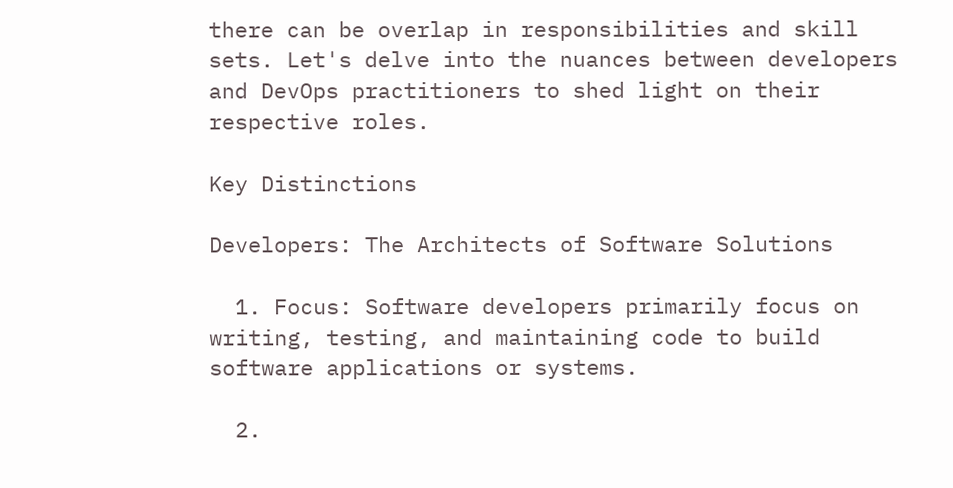there can be overlap in responsibilities and skill sets. Let's delve into the nuances between developers and DevOps practitioners to shed light on their respective roles.

Key Distinctions

Developers: The Architects of Software Solutions

  1. Focus: Software developers primarily focus on writing, testing, and maintaining code to build software applications or systems.

  2.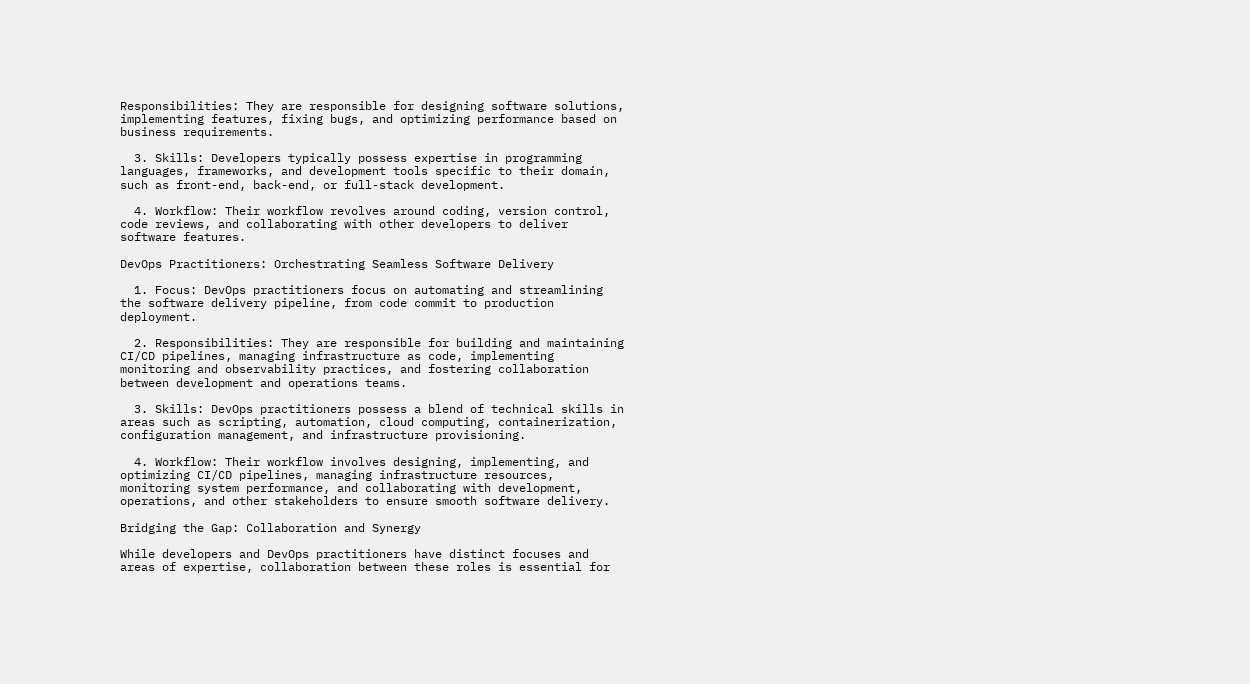Responsibilities: They are responsible for designing software solutions, implementing features, fixing bugs, and optimizing performance based on business requirements.

  3. Skills: Developers typically possess expertise in programming languages, frameworks, and development tools specific to their domain, such as front-end, back-end, or full-stack development.

  4. Workflow: Their workflow revolves around coding, version control, code reviews, and collaborating with other developers to deliver software features.

DevOps Practitioners: Orchestrating Seamless Software Delivery

  1. Focus: DevOps practitioners focus on automating and streamlining the software delivery pipeline, from code commit to production deployment.

  2. Responsibilities: They are responsible for building and maintaining CI/CD pipelines, managing infrastructure as code, implementing monitoring and observability practices, and fostering collaboration between development and operations teams.

  3. Skills: DevOps practitioners possess a blend of technical skills in areas such as scripting, automation, cloud computing, containerization, configuration management, and infrastructure provisioning.

  4. Workflow: Their workflow involves designing, implementing, and optimizing CI/CD pipelines, managing infrastructure resources, monitoring system performance, and collaborating with development, operations, and other stakeholders to ensure smooth software delivery.

Bridging the Gap: Collaboration and Synergy

While developers and DevOps practitioners have distinct focuses and areas of expertise, collaboration between these roles is essential for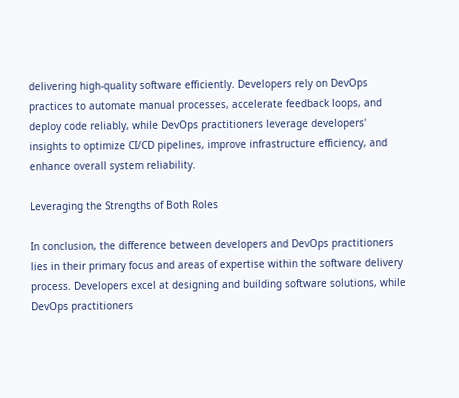delivering high-quality software efficiently. Developers rely on DevOps practices to automate manual processes, accelerate feedback loops, and deploy code reliably, while DevOps practitioners leverage developers' insights to optimize CI/CD pipelines, improve infrastructure efficiency, and enhance overall system reliability.

Leveraging the Strengths of Both Roles

In conclusion, the difference between developers and DevOps practitioners lies in their primary focus and areas of expertise within the software delivery process. Developers excel at designing and building software solutions, while DevOps practitioners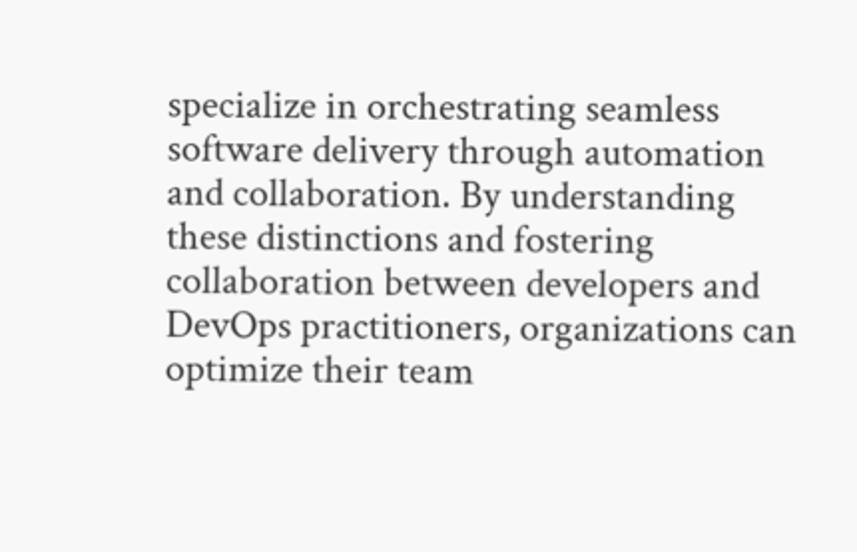specialize in orchestrating seamless software delivery through automation and collaboration. By understanding these distinctions and fostering collaboration between developers and DevOps practitioners, organizations can optimize their team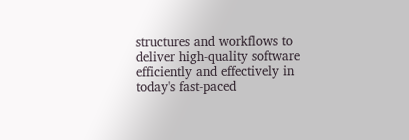structures and workflows to deliver high-quality software efficiently and effectively in today's fast-paced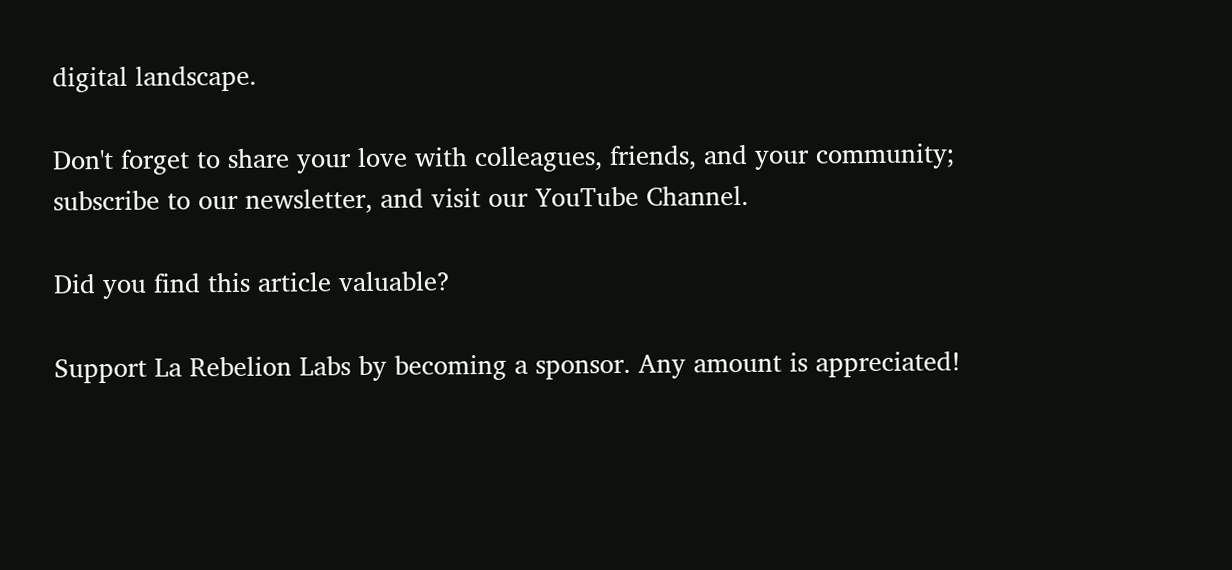digital landscape.

Don't forget to share your love with colleagues, friends, and your community; subscribe to our newsletter, and visit our YouTube Channel.

Did you find this article valuable?

Support La Rebelion Labs by becoming a sponsor. Any amount is appreciated!